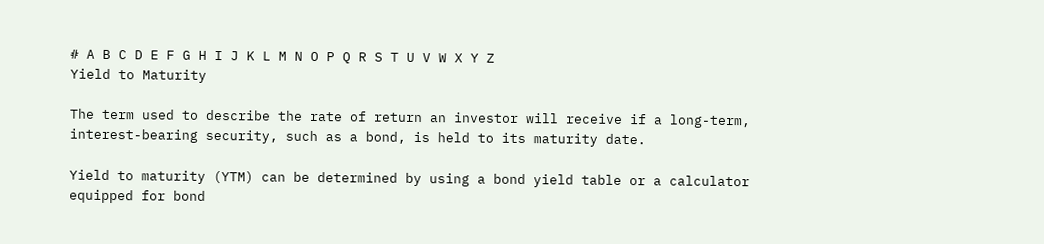# A B C D E F G H I J K L M N O P Q R S T U V W X Y Z
Yield to Maturity

The term used to describe the rate of return an investor will receive if a long-term, interest-bearing security, such as a bond, is held to its maturity date.

Yield to maturity (YTM) can be determined by using a bond yield table or a calculator equipped for bond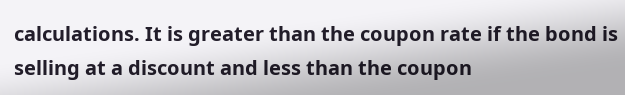calculations. It is greater than the coupon rate if the bond is selling at a discount and less than the coupon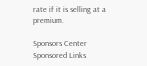rate if it is selling at a premium.

Sponsors Center
Sponsored Links